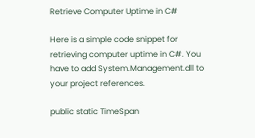Retrieve Computer Uptime in C#

Here is a simple code snippet for retrieving computer uptime in C#. You have to add System.Management.dll to your project references.

public static TimeSpan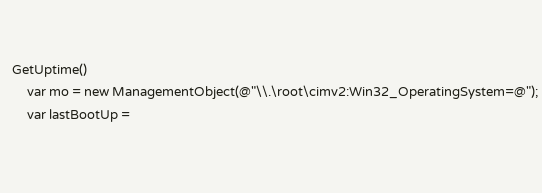GetUptime()
     var mo = new ManagementObject(@"\\.\root\cimv2:Win32_OperatingSystem=@");
     var lastBootUp =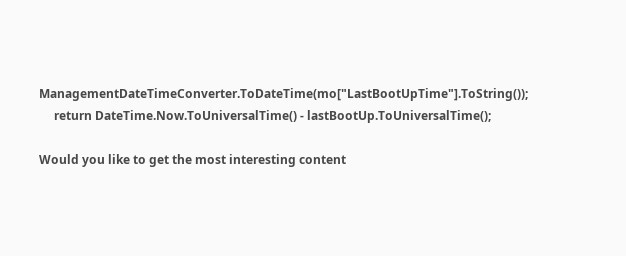ManagementDateTimeConverter.ToDateTime(mo["LastBootUpTime"].ToString());
     return DateTime.Now.ToUniversalTime() - lastBootUp.ToUniversalTime();

Would you like to get the most interesting content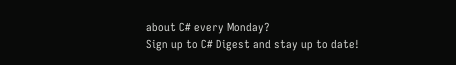about C# every Monday?
Sign up to C# Digest and stay up to date!